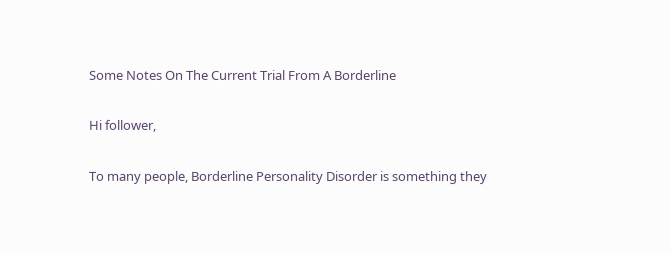Some Notes On The Current Trial From A Borderline

Hi follower,

To many people, Borderline Personality Disorder is something they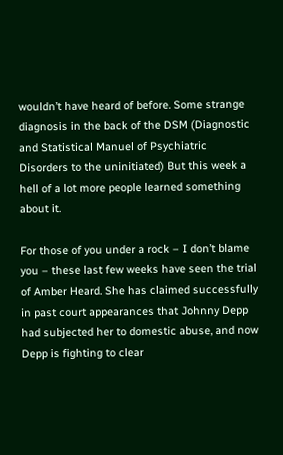wouldn’t have heard of before. Some strange diagnosis in the back of the DSM (Diagnostic and Statistical Manuel of Psychiatric Disorders to the uninitiated) But this week a hell of a lot more people learned something about it.

For those of you under a rock – I don’t blame you – these last few weeks have seen the trial of Amber Heard. She has claimed successfully in past court appearances that Johnny Depp had subjected her to domestic abuse, and now Depp is fighting to clear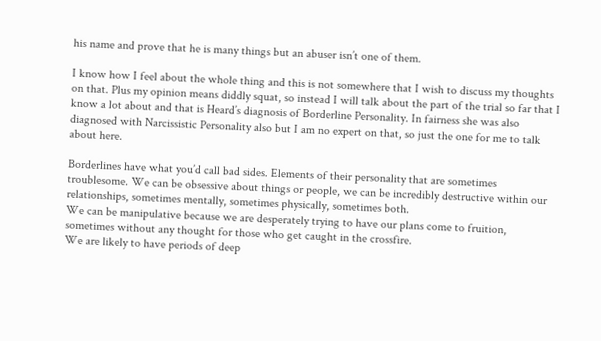his name and prove that he is many things but an abuser isn’t one of them.

I know how I feel about the whole thing and this is not somewhere that I wish to discuss my thoughts on that. Plus my opinion means diddly squat, so instead I will talk about the part of the trial so far that I know a lot about and that is Heard’s diagnosis of Borderline Personality. In fairness she was also diagnosed with Narcissistic Personality also but I am no expert on that, so just the one for me to talk about here.

Borderlines have what you’d call bad sides. Elements of their personality that are sometimes troublesome. We can be obsessive about things or people, we can be incredibly destructive within our relationships, sometimes mentally, sometimes physically, sometimes both.
We can be manipulative because we are desperately trying to have our plans come to fruition, sometimes without any thought for those who get caught in the crossfire.
We are likely to have periods of deep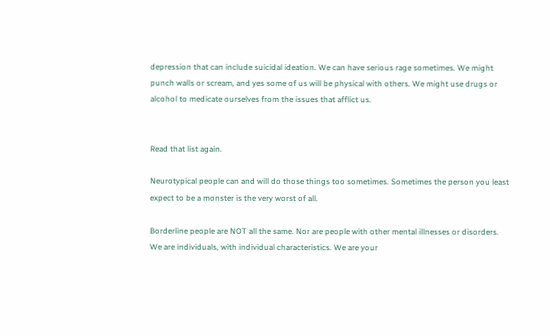depression that can include suicidal ideation. We can have serious rage sometimes. We might punch walls or scream, and yes some of us will be physical with others. We might use drugs or alcohol to medicate ourselves from the issues that afflict us.


Read that list again.

Neurotypical people can and will do those things too sometimes. Sometimes the person you least expect to be a monster is the very worst of all.

Borderline people are NOT all the same. Nor are people with other mental illnesses or disorders. We are individuals, with individual characteristics. We are your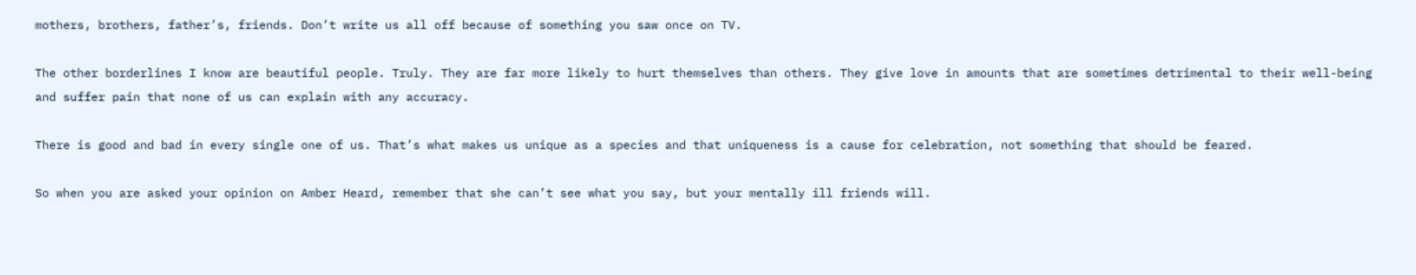mothers, brothers, father’s, friends. Don’t write us all off because of something you saw once on TV.

The other borderlines I know are beautiful people. Truly. They are far more likely to hurt themselves than others. They give love in amounts that are sometimes detrimental to their well-being and suffer pain that none of us can explain with any accuracy.

There is good and bad in every single one of us. That’s what makes us unique as a species and that uniqueness is a cause for celebration, not something that should be feared.

So when you are asked your opinion on Amber Heard, remember that she can’t see what you say, but your mentally ill friends will.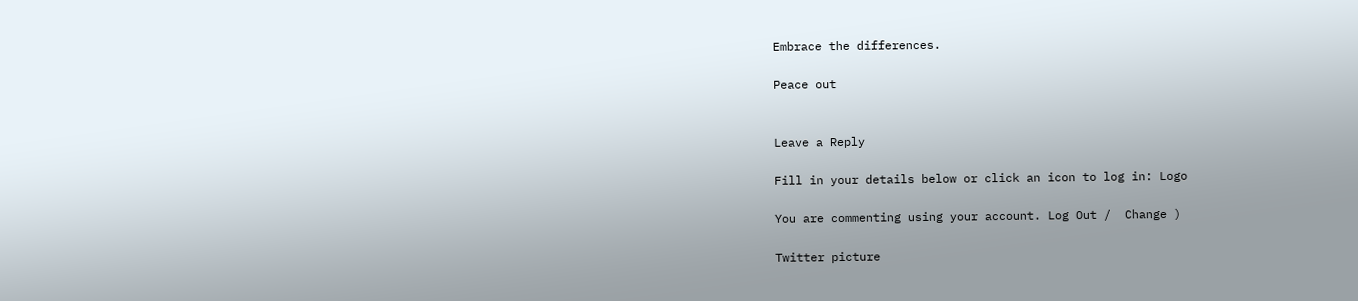Embrace the differences.

Peace out


Leave a Reply

Fill in your details below or click an icon to log in: Logo

You are commenting using your account. Log Out /  Change )

Twitter picture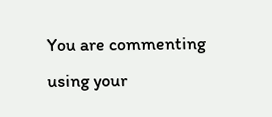You are commenting using your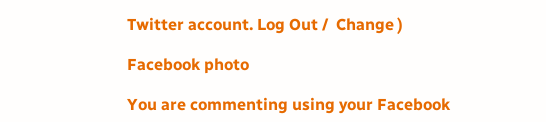Twitter account. Log Out /  Change )

Facebook photo

You are commenting using your Facebook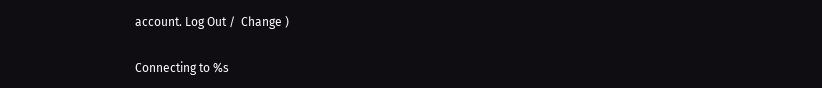account. Log Out /  Change )

Connecting to %s